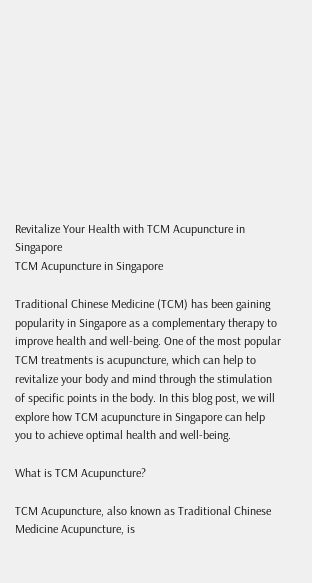Revitalize Your Health with TCM Acupuncture in Singapore
TCM Acupuncture in Singapore

Traditional Chinese Medicine (TCM) has been gaining popularity in Singapore as a complementary therapy to improve health and well-being. One of the most popular TCM treatments is acupuncture, which can help to revitalize your body and mind through the stimulation of specific points in the body. In this blog post, we will explore how TCM acupuncture in Singapore can help you to achieve optimal health and well-being.

What is TCM Acupuncture?

TCM Acupuncture, also known as Traditional Chinese Medicine Acupuncture, is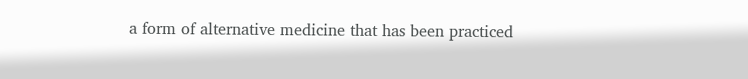a form of alternative medicine that has been practiced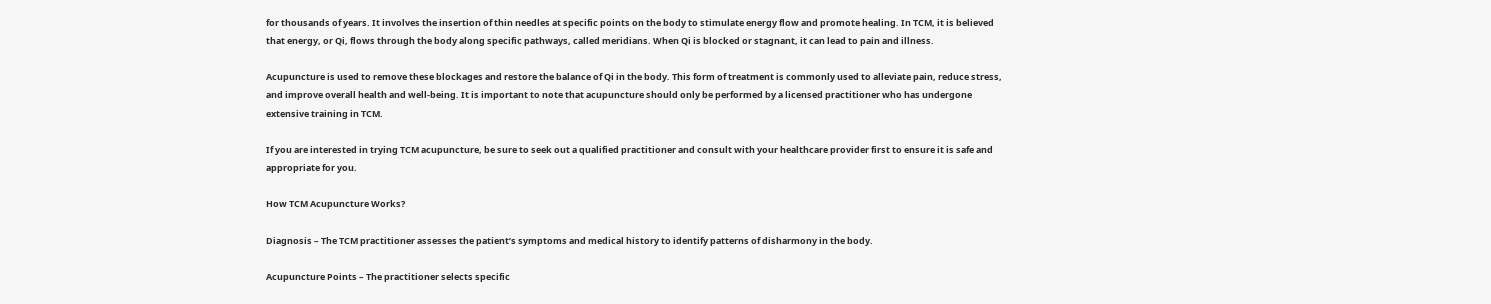for thousands of years. It involves the insertion of thin needles at specific points on the body to stimulate energy flow and promote healing. In TCM, it is believed that energy, or Qi, flows through the body along specific pathways, called meridians. When Qi is blocked or stagnant, it can lead to pain and illness.

Acupuncture is used to remove these blockages and restore the balance of Qi in the body. This form of treatment is commonly used to alleviate pain, reduce stress, and improve overall health and well-being. It is important to note that acupuncture should only be performed by a licensed practitioner who has undergone extensive training in TCM.

If you are interested in trying TCM acupuncture, be sure to seek out a qualified practitioner and consult with your healthcare provider first to ensure it is safe and appropriate for you.

How TCM Acupuncture Works?

Diagnosis – The TCM practitioner assesses the patient’s symptoms and medical history to identify patterns of disharmony in the body.

Acupuncture Points – The practitioner selects specific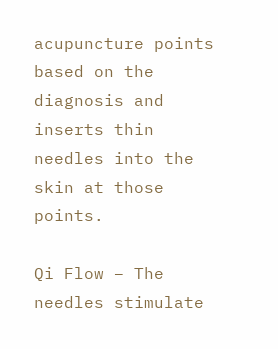acupuncture points based on the diagnosis and inserts thin needles into the skin at those points.

Qi Flow – The needles stimulate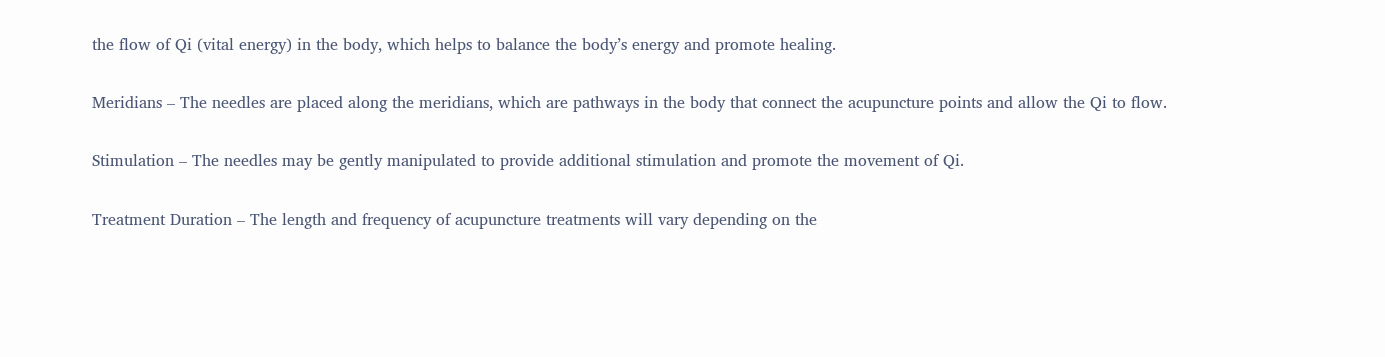the flow of Qi (vital energy) in the body, which helps to balance the body’s energy and promote healing.

Meridians – The needles are placed along the meridians, which are pathways in the body that connect the acupuncture points and allow the Qi to flow.

Stimulation – The needles may be gently manipulated to provide additional stimulation and promote the movement of Qi.

Treatment Duration – The length and frequency of acupuncture treatments will vary depending on the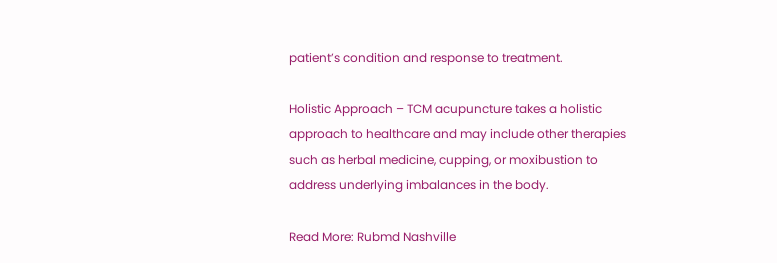patient’s condition and response to treatment.

Holistic Approach – TCM acupuncture takes a holistic approach to healthcare and may include other therapies such as herbal medicine, cupping, or moxibustion to address underlying imbalances in the body.

Read More: Rubmd Nashville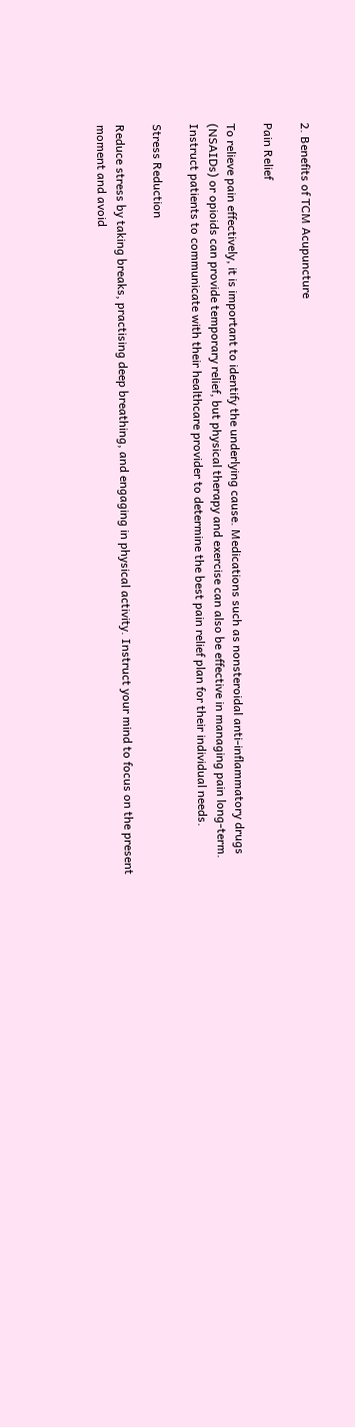2. Benefits of TCM Acupuncture

Pain Relief

To relieve pain effectively, it is important to identify the underlying cause. Medications such as nonsteroidal anti-inflammatory drugs (NSAIDs) or opioids can provide temporary relief, but physical therapy and exercise can also be effective in managing pain long-term. Instruct patients to communicate with their healthcare provider to determine the best pain relief plan for their individual needs.

Stress Reduction

Reduce stress by taking breaks, practising deep breathing, and engaging in physical activity. Instruct your mind to focus on the present moment and avoid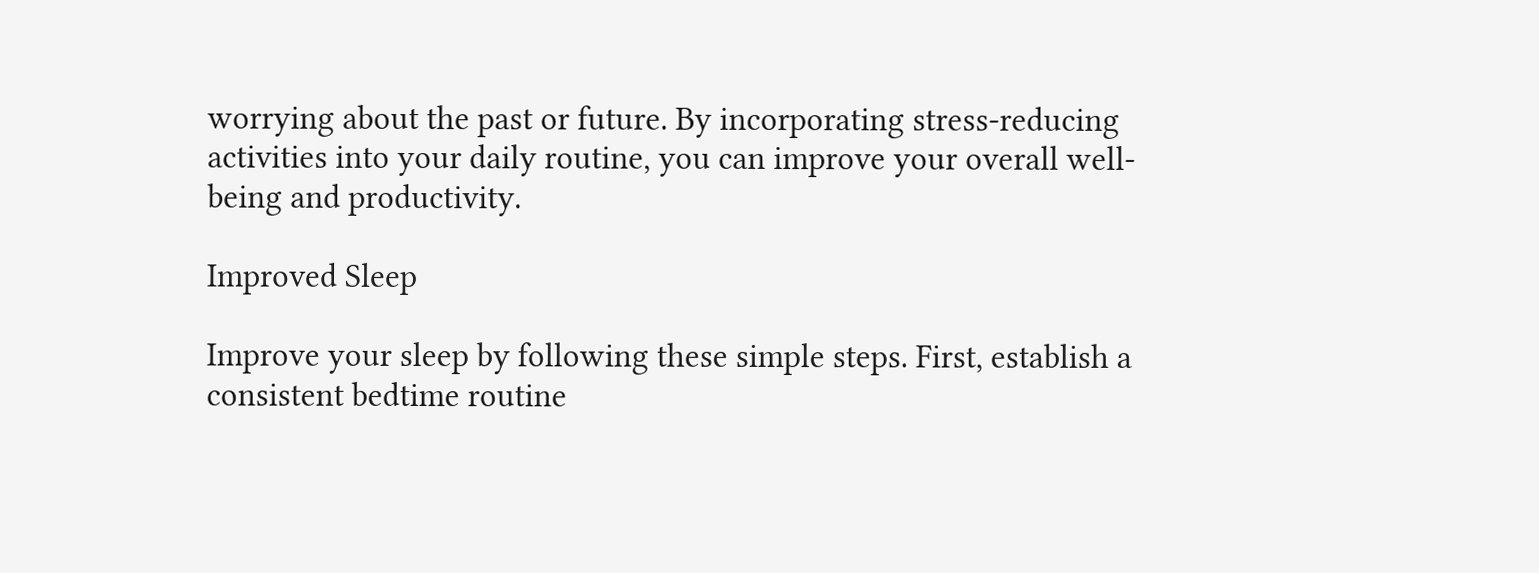worrying about the past or future. By incorporating stress-reducing activities into your daily routine, you can improve your overall well-being and productivity.

Improved Sleep

Improve your sleep by following these simple steps. First, establish a consistent bedtime routine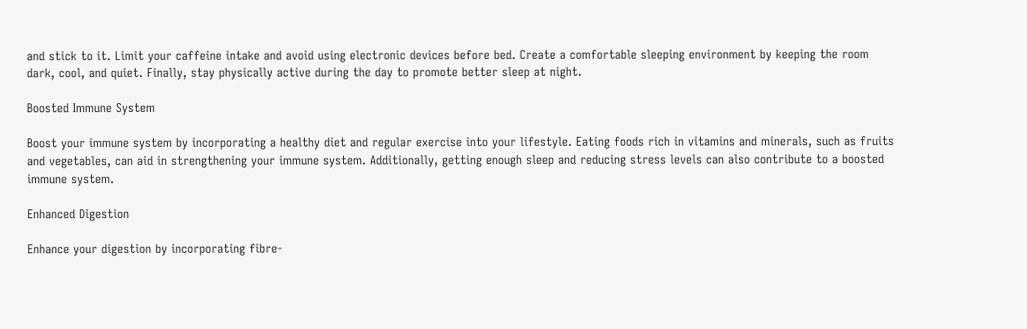and stick to it. Limit your caffeine intake and avoid using electronic devices before bed. Create a comfortable sleeping environment by keeping the room dark, cool, and quiet. Finally, stay physically active during the day to promote better sleep at night.

Boosted Immune System

Boost your immune system by incorporating a healthy diet and regular exercise into your lifestyle. Eating foods rich in vitamins and minerals, such as fruits and vegetables, can aid in strengthening your immune system. Additionally, getting enough sleep and reducing stress levels can also contribute to a boosted immune system.

Enhanced Digestion

Enhance your digestion by incorporating fibre-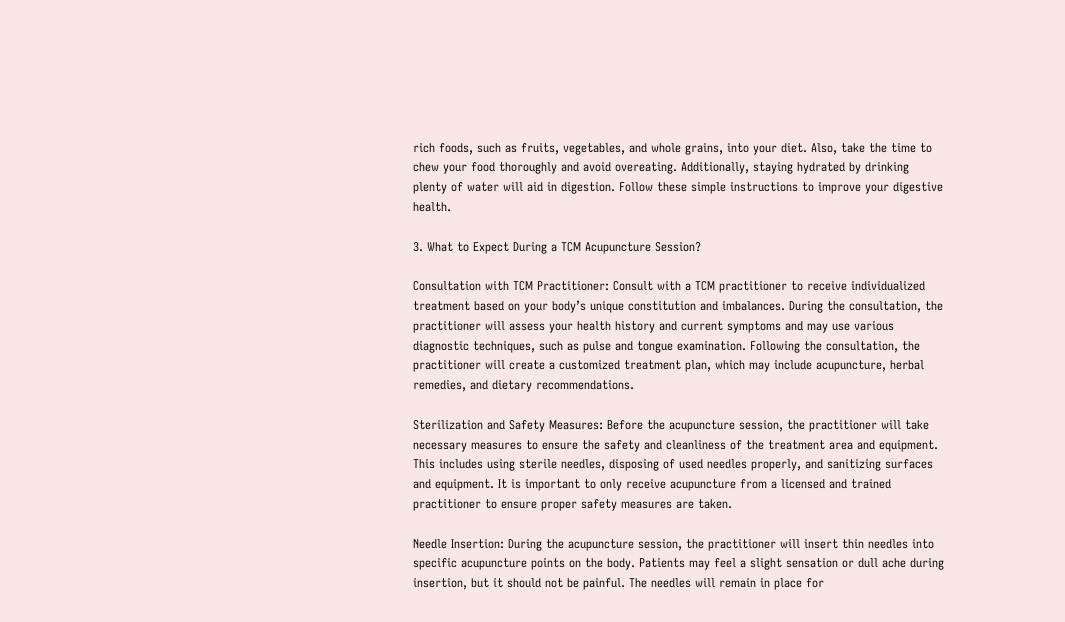rich foods, such as fruits, vegetables, and whole grains, into your diet. Also, take the time to chew your food thoroughly and avoid overeating. Additionally, staying hydrated by drinking plenty of water will aid in digestion. Follow these simple instructions to improve your digestive health.

3. What to Expect During a TCM Acupuncture Session?

Consultation with TCM Practitioner: Consult with a TCM practitioner to receive individualized treatment based on your body’s unique constitution and imbalances. During the consultation, the practitioner will assess your health history and current symptoms and may use various diagnostic techniques, such as pulse and tongue examination. Following the consultation, the practitioner will create a customized treatment plan, which may include acupuncture, herbal remedies, and dietary recommendations.

Sterilization and Safety Measures: Before the acupuncture session, the practitioner will take necessary measures to ensure the safety and cleanliness of the treatment area and equipment. This includes using sterile needles, disposing of used needles properly, and sanitizing surfaces and equipment. It is important to only receive acupuncture from a licensed and trained practitioner to ensure proper safety measures are taken.

Needle Insertion: During the acupuncture session, the practitioner will insert thin needles into specific acupuncture points on the body. Patients may feel a slight sensation or dull ache during insertion, but it should not be painful. The needles will remain in place for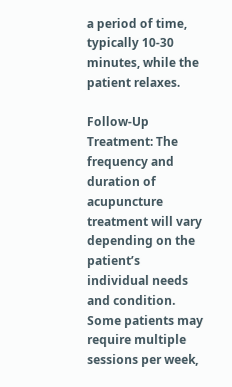a period of time, typically 10-30 minutes, while the patient relaxes.

Follow-Up Treatment: The frequency and duration of acupuncture treatment will vary depending on the patient’s individual needs and condition. Some patients may require multiple sessions per week,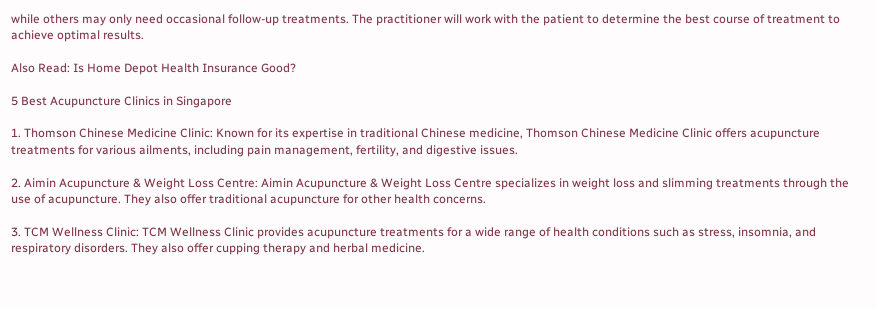while others may only need occasional follow-up treatments. The practitioner will work with the patient to determine the best course of treatment to achieve optimal results.

Also Read: Is Home Depot Health Insurance Good?

5 Best Acupuncture Clinics in Singapore

1. Thomson Chinese Medicine Clinic: Known for its expertise in traditional Chinese medicine, Thomson Chinese Medicine Clinic offers acupuncture treatments for various ailments, including pain management, fertility, and digestive issues.

2. Aimin Acupuncture & Weight Loss Centre: Aimin Acupuncture & Weight Loss Centre specializes in weight loss and slimming treatments through the use of acupuncture. They also offer traditional acupuncture for other health concerns.

3. TCM Wellness Clinic: TCM Wellness Clinic provides acupuncture treatments for a wide range of health conditions such as stress, insomnia, and respiratory disorders. They also offer cupping therapy and herbal medicine.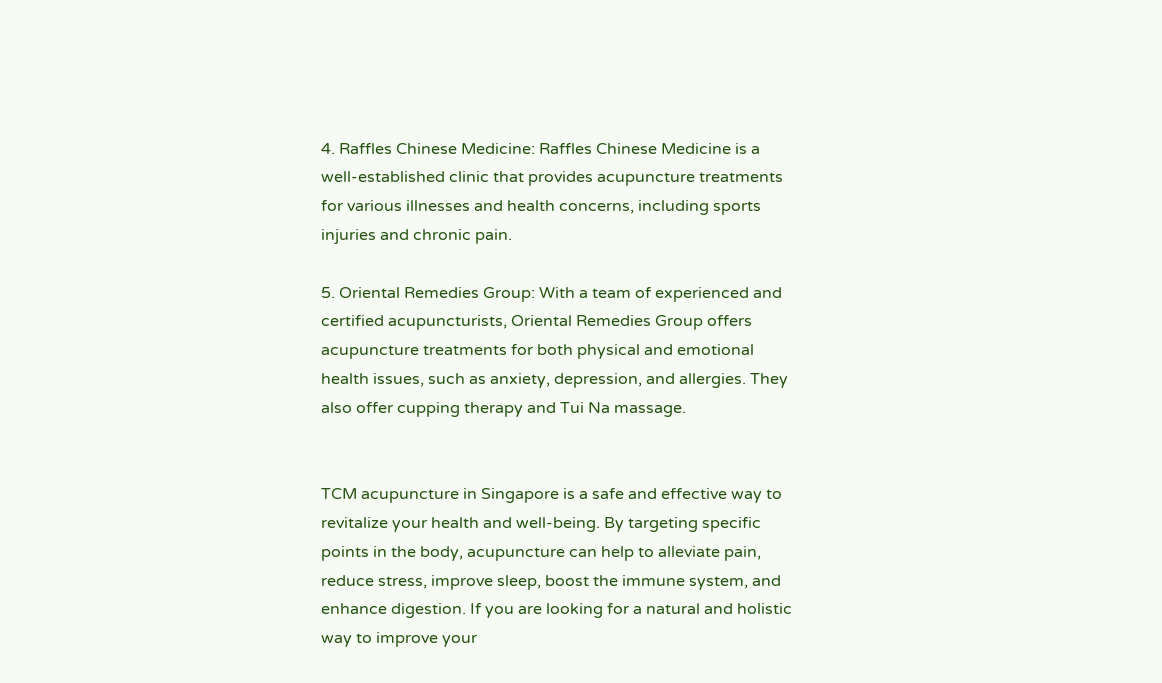4. Raffles Chinese Medicine: Raffles Chinese Medicine is a well-established clinic that provides acupuncture treatments for various illnesses and health concerns, including sports injuries and chronic pain.

5. Oriental Remedies Group: With a team of experienced and certified acupuncturists, Oriental Remedies Group offers acupuncture treatments for both physical and emotional health issues, such as anxiety, depression, and allergies. They also offer cupping therapy and Tui Na massage.


TCM acupuncture in Singapore is a safe and effective way to revitalize your health and well-being. By targeting specific points in the body, acupuncture can help to alleviate pain, reduce stress, improve sleep, boost the immune system, and enhance digestion. If you are looking for a natural and holistic way to improve your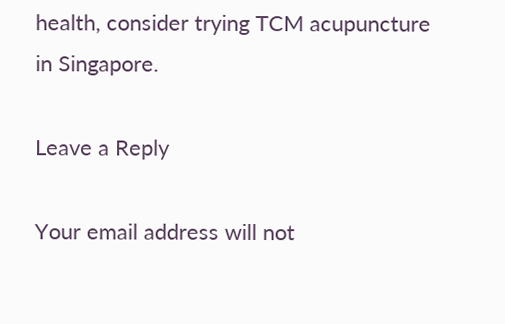health, consider trying TCM acupuncture in Singapore.

Leave a Reply

Your email address will not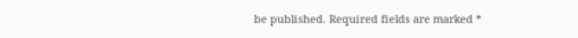be published. Required fields are marked *